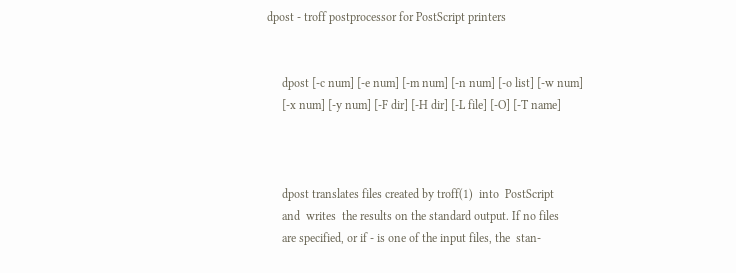dpost - troff postprocessor for PostScript printers


     dpost [-c num] [-e num] [-m num] [-n num] [-o list] [-w num]
     [-x num] [-y num] [-F dir] [-H dir] [-L file] [-O] [-T name]



     dpost translates files created by troff(1)  into  PostScript
     and  writes  the results on the standard output. If no files
     are specified, or if - is one of the input files, the  stan-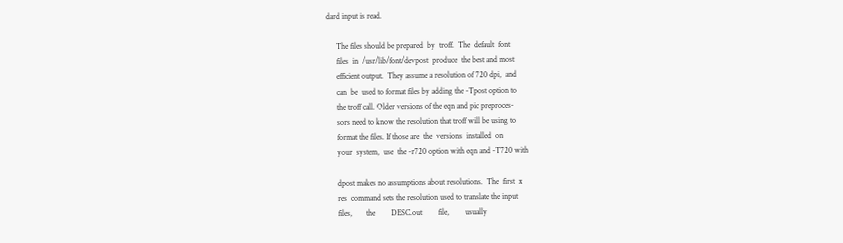dard input is read.

     The files should be prepared  by  troff.  The  default  font
     files  in  /usr/lib/font/devpost  produce  the best and most
     efficient output.  They assume a resolution of 720 dpi,  and
     can  be  used to format files by adding the -Tpost option to
     the troff call. Older versions of the eqn and pic preproces-
     sors need to know the resolution that troff will be using to
     format the files. If those are  the  versions  installed  on
     your  system,  use  the -r720 option with eqn and -T720 with

     dpost makes no assumptions about resolutions.  The  first  x
     res  command sets the resolution used to translate the input
     files,       the        DESC.out        file,        usually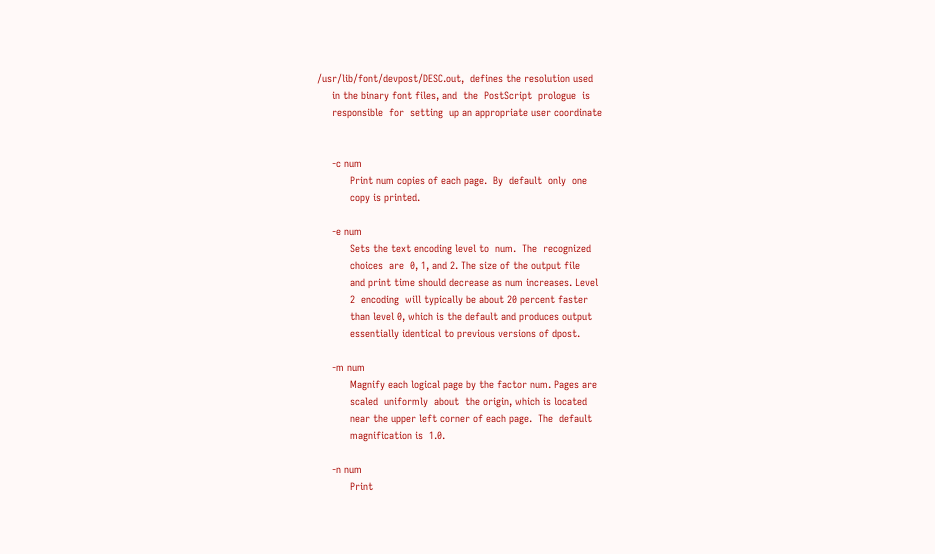/usr/lib/font/devpost/DESC.out,  defines the resolution used
     in the binary font files, and  the  PostScript  prologue  is
     responsible  for  setting  up an appropriate user coordinate


     -c num
           Print num copies of each page.  By  default  only  one
           copy is printed.

     -e num
           Sets the text encoding level to  num.  The  recognized
           choices  are  0, 1, and 2. The size of the output file
           and print time should decrease as num increases. Level
           2  encoding  will typically be about 20 percent faster
           than level 0, which is the default and produces output
           essentially identical to previous versions of dpost.

     -m num
           Magnify each logical page by the factor num. Pages are
           scaled  uniformly  about  the origin, which is located
           near the upper left corner of each page.  The  default
           magnification is  1.0.

     -n num
           Print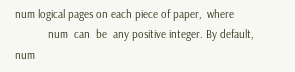num logical pages on each piece of paper,  where
           num  can  be  any positive integer. By default, num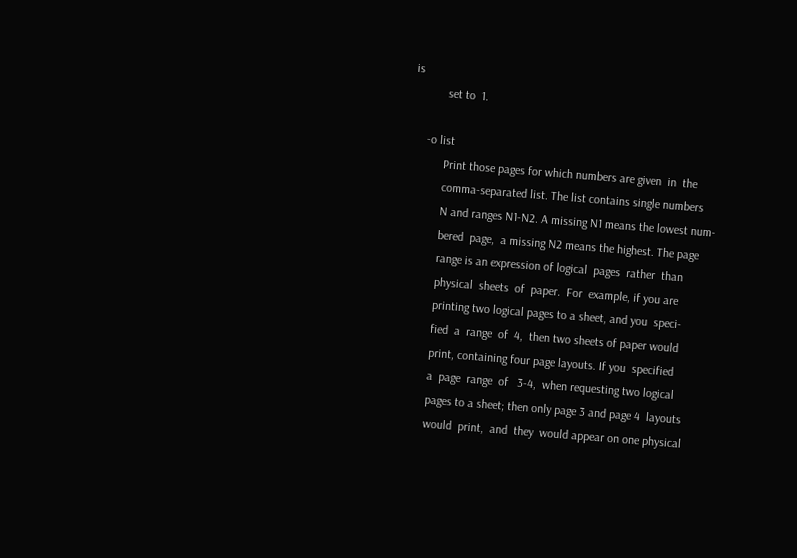is
           set to  1.

     -o list
           Print those pages for which numbers are given  in  the
           comma-separated list. The list contains single numbers
           N and ranges N1-N2. A missing N1 means the lowest num-
           bered  page,  a missing N2 means the highest. The page
           range is an expression of logical  pages  rather  than
           physical  sheets  of  paper.  For  example, if you are
           printing two logical pages to a sheet, and you  speci-
           fied  a  range  of  4,  then two sheets of paper would
           print, containing four page layouts. If you  specified
           a  page  range  of   3-4,  when requesting two logical
           pages to a sheet; then only page 3 and page 4  layouts
           would  print,  and  they  would appear on one physical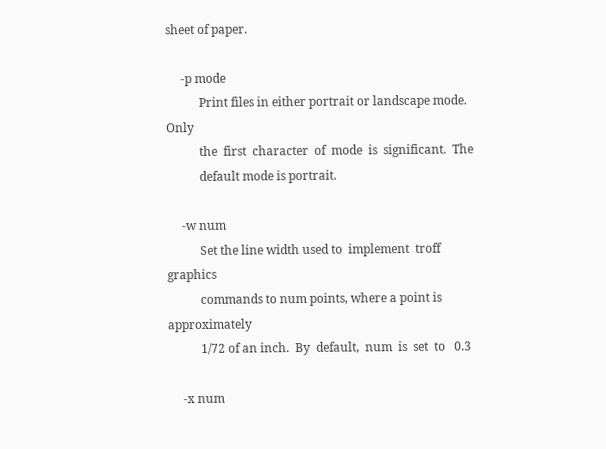sheet of paper.

     -p mode
           Print files in either portrait or landscape mode. Only
           the  first  character  of  mode  is  significant.  The
           default mode is portrait.

     -w num
           Set the line width used to  implement  troff  graphics
           commands to num points, where a point is approximately
           1/72 of an inch.  By  default,  num  is  set  to   0.3

     -x num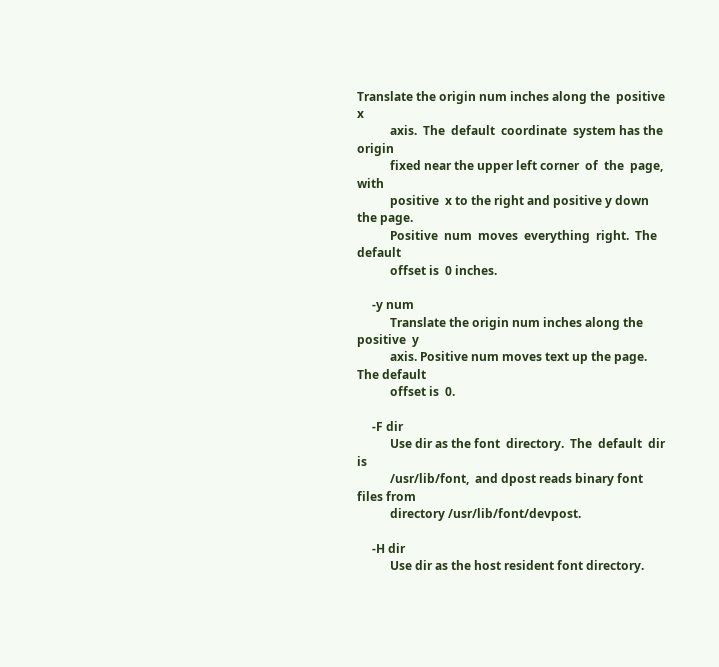Translate the origin num inches along the  positive  x
           axis.  The  default  coordinate  system has the origin
           fixed near the upper left corner  of  the  page,  with
           positive  x to the right and positive y down the page.
           Positive  num  moves  everything  right.  The  default
           offset is  0 inches.

     -y num
           Translate the origin num inches along the  positive  y
           axis. Positive num moves text up the page. The default
           offset is  0.

     -F dir
           Use dir as the font  directory.  The  default  dir  is
           /usr/lib/font,  and dpost reads binary font files from
           directory /usr/lib/font/devpost.

     -H dir
           Use dir as the host resident font directory.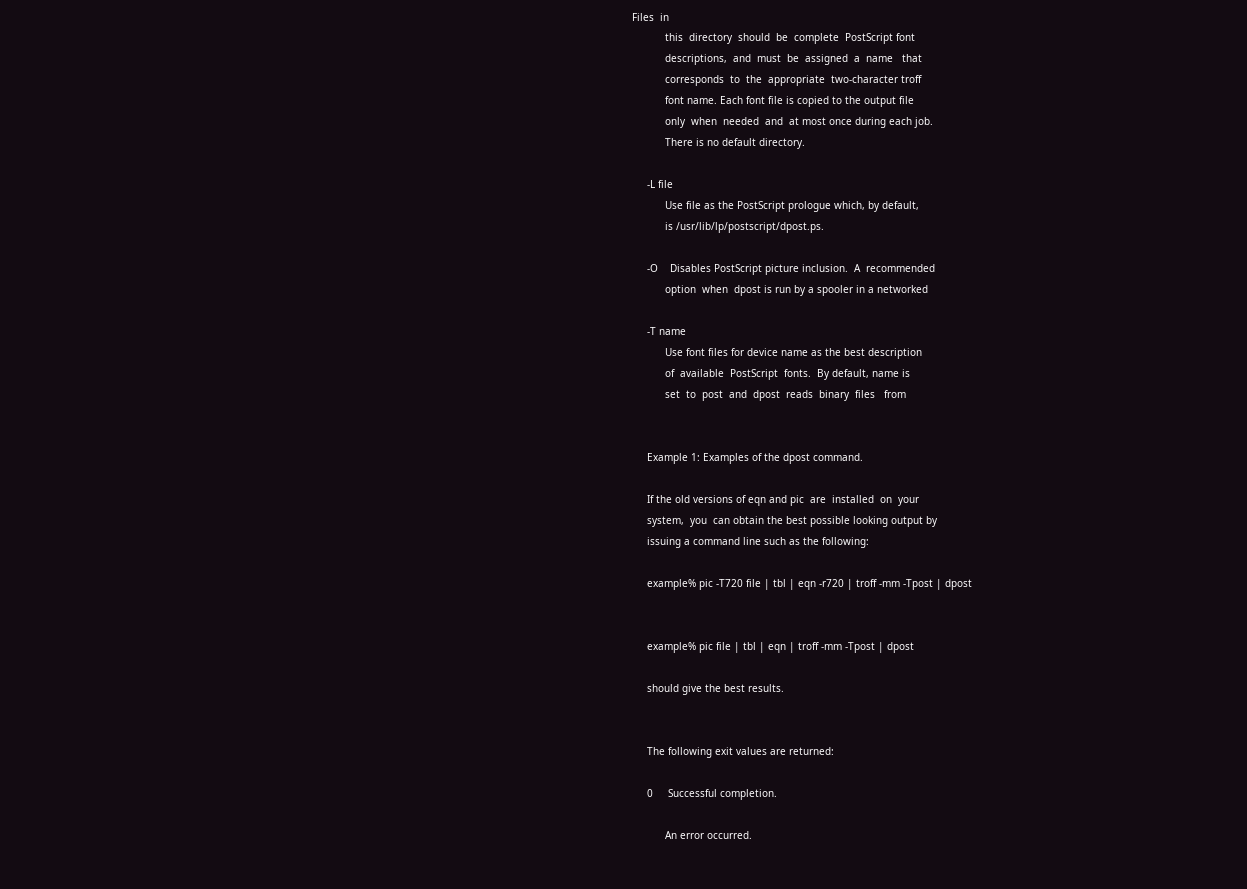Files  in
           this  directory  should  be  complete  PostScript font
           descriptions,  and  must  be  assigned  a  name   that
           corresponds  to  the  appropriate  two-character troff
           font name. Each font file is copied to the output file
           only  when  needed  and  at most once during each job.
           There is no default directory.

     -L file
           Use file as the PostScript prologue which, by default,
           is /usr/lib/lp/postscript/dpost.ps.

     -O    Disables PostScript picture inclusion.  A  recommended
           option  when  dpost is run by a spooler in a networked

     -T name
           Use font files for device name as the best description
           of  available  PostScript  fonts.  By default, name is
           set  to  post  and  dpost  reads  binary  files   from


     Example 1: Examples of the dpost command.

     If the old versions of eqn and pic  are  installed  on  your
     system,  you  can obtain the best possible looking output by
     issuing a command line such as the following:

     example% pic -T720 file | tbl | eqn -r720 | troff -mm -Tpost | dpost


     example% pic file | tbl | eqn | troff -mm -Tpost | dpost

     should give the best results.


     The following exit values are returned:

     0     Successful completion.

           An error occurred.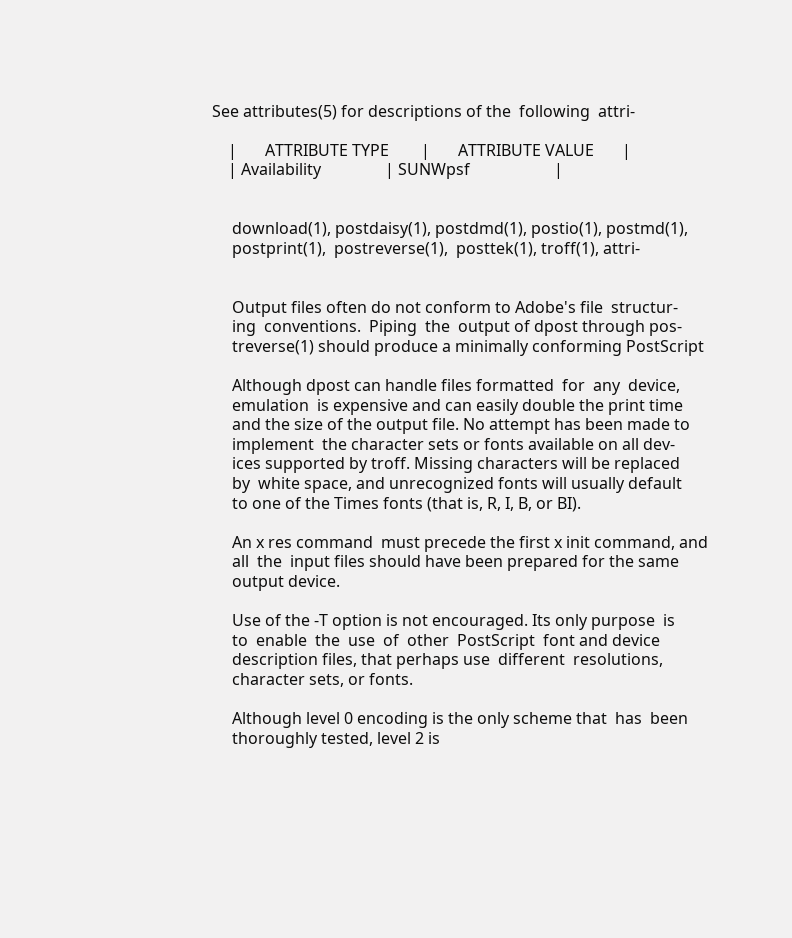See attributes(5) for descriptions of the  following  attri-

    |       ATTRIBUTE TYPE        |       ATTRIBUTE VALUE       |
    | Availability                | SUNWpsf                     |


     download(1), postdaisy(1), postdmd(1), postio(1), postmd(1),
     postprint(1),  postreverse(1),  posttek(1), troff(1), attri-


     Output files often do not conform to Adobe's file  structur-
     ing  conventions.  Piping  the  output of dpost through pos-
     treverse(1) should produce a minimally conforming PostScript

     Although dpost can handle files formatted  for  any  device,
     emulation  is expensive and can easily double the print time
     and the size of the output file. No attempt has been made to
     implement  the character sets or fonts available on all dev-
     ices supported by troff. Missing characters will be replaced
     by  white space, and unrecognized fonts will usually default
     to one of the Times fonts (that is, R, I, B, or BI).

     An x res command  must precede the first x init command, and
     all  the  input files should have been prepared for the same
     output device.

     Use of the -T option is not encouraged. Its only purpose  is
     to  enable  the  use  of  other  PostScript  font and device
     description files, that perhaps use  different  resolutions,
     character sets, or fonts.

     Although level 0 encoding is the only scheme that  has  been
     thoroughly tested, level 2 is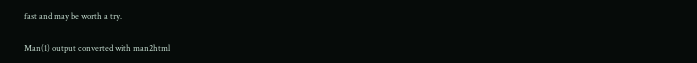fast and may be worth a try.

Man(1) output converted with man2html